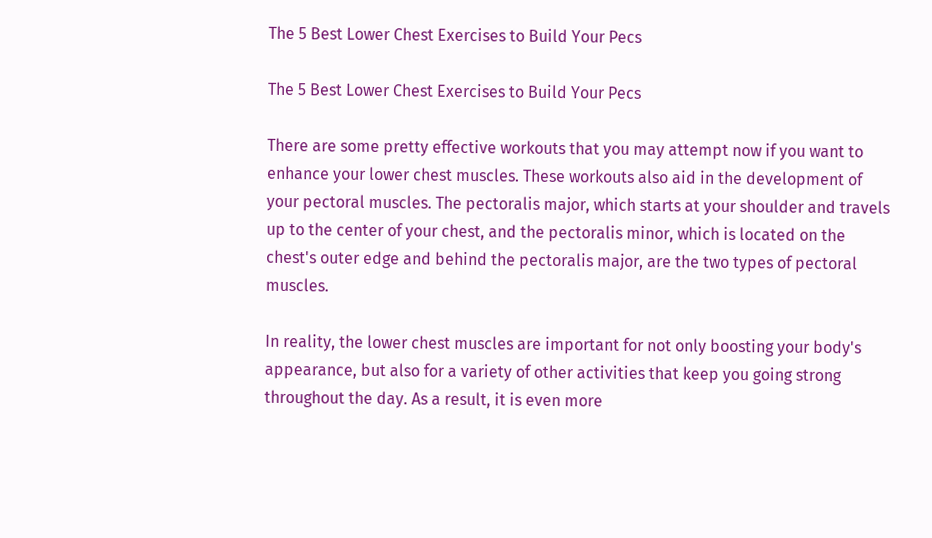The 5 Best Lower Chest Exercises to Build Your Pecs

The 5 Best Lower Chest Exercises to Build Your Pecs

There are some pretty effective workouts that you may attempt now if you want to enhance your lower chest muscles. These workouts also aid in the development of your pectoral muscles. The pectoralis major, which starts at your shoulder and travels up to the center of your chest, and the pectoralis minor, which is located on the chest's outer edge and behind the pectoralis major, are the two types of pectoral muscles.

In reality, the lower chest muscles are important for not only boosting your body's appearance, but also for a variety of other activities that keep you going strong throughout the day. As a result, it is even more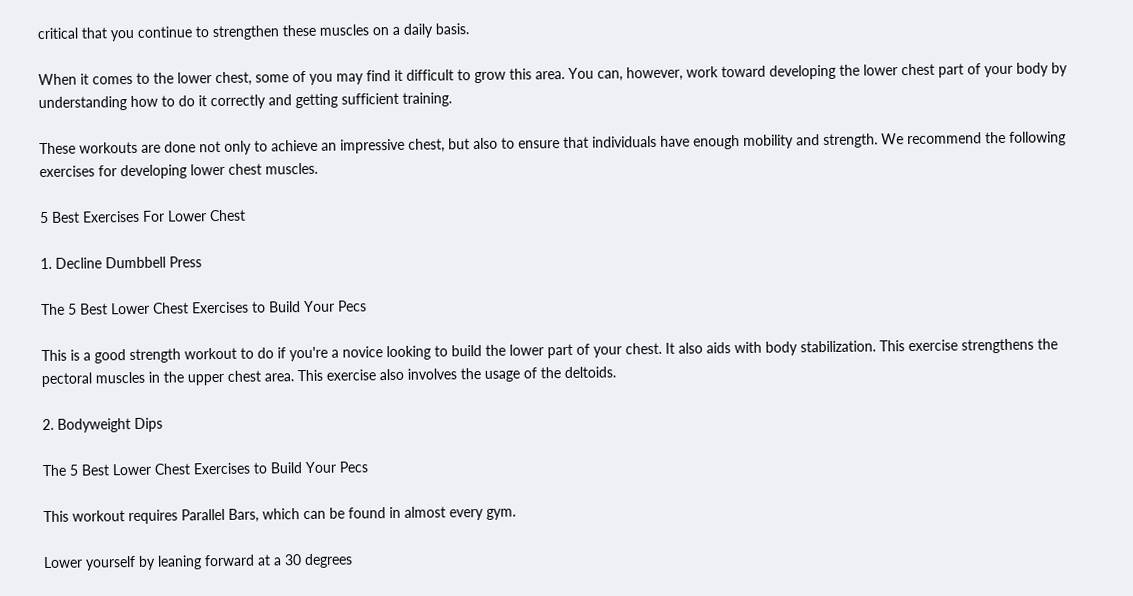critical that you continue to strengthen these muscles on a daily basis.

When it comes to the lower chest, some of you may find it difficult to grow this area. You can, however, work toward developing the lower chest part of your body by understanding how to do it correctly and getting sufficient training.

These workouts are done not only to achieve an impressive chest, but also to ensure that individuals have enough mobility and strength. We recommend the following exercises for developing lower chest muscles.

5 Best Exercises For Lower Chest

1. Decline Dumbbell Press

The 5 Best Lower Chest Exercises to Build Your Pecs

This is a good strength workout to do if you're a novice looking to build the lower part of your chest. It also aids with body stabilization. This exercise strengthens the pectoral muscles in the upper chest area. This exercise also involves the usage of the deltoids.

2. Bodyweight Dips

The 5 Best Lower Chest Exercises to Build Your Pecs

This workout requires Parallel Bars, which can be found in almost every gym.

Lower yourself by leaning forward at a 30 degrees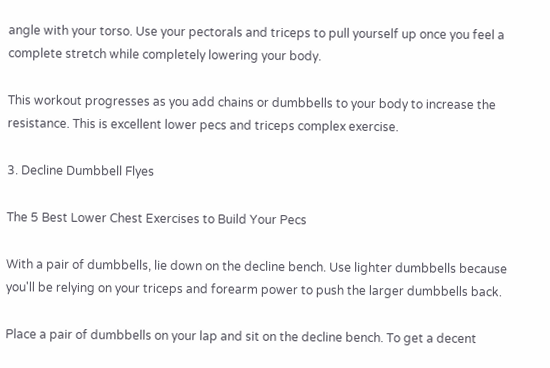angle with your torso. Use your pectorals and triceps to pull yourself up once you feel a complete stretch while completely lowering your body.

This workout progresses as you add chains or dumbbells to your body to increase the resistance. This is excellent lower pecs and triceps complex exercise.

3. Decline Dumbbell Flyes

The 5 Best Lower Chest Exercises to Build Your Pecs

With a pair of dumbbells, lie down on the decline bench. Use lighter dumbbells because you'll be relying on your triceps and forearm power to push the larger dumbbells back.

Place a pair of dumbbells on your lap and sit on the decline bench. To get a decent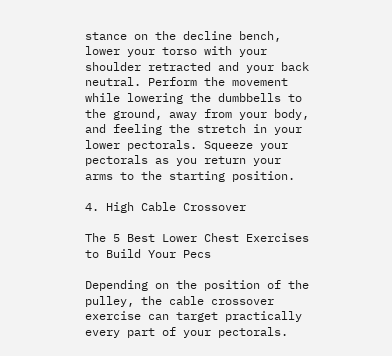stance on the decline bench, lower your torso with your shoulder retracted and your back neutral. Perform the movement while lowering the dumbbells to the ground, away from your body, and feeling the stretch in your lower pectorals. Squeeze your pectorals as you return your arms to the starting position.

4. High Cable Crossover

The 5 Best Lower Chest Exercises to Build Your Pecs

Depending on the position of the pulley, the cable crossover exercise can target practically every part of your pectorals.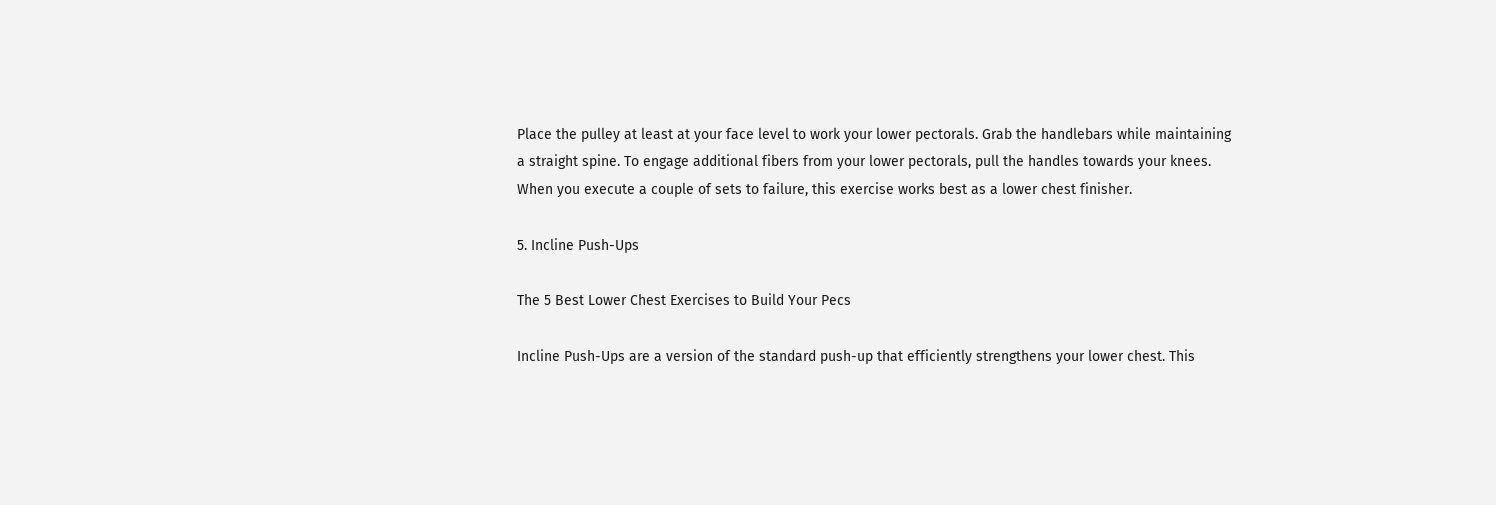Place the pulley at least at your face level to work your lower pectorals. Grab the handlebars while maintaining a straight spine. To engage additional fibers from your lower pectorals, pull the handles towards your knees. When you execute a couple of sets to failure, this exercise works best as a lower chest finisher.

5. Incline Push-Ups

The 5 Best Lower Chest Exercises to Build Your Pecs

Incline Push-Ups are a version of the standard push-up that efficiently strengthens your lower chest. This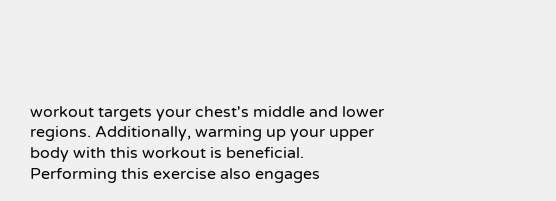workout targets your chest's middle and lower regions. Additionally, warming up your upper body with this workout is beneficial. Performing this exercise also engages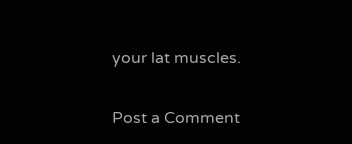your lat muscles.

Post a Comment